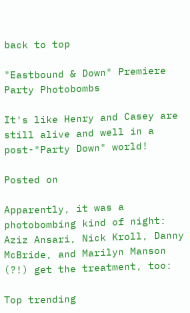back to top

"Eastbound & Down" Premiere Party Photobombs

It's like Henry and Casey are still alive and well in a post-"Party Down" world!

Posted on

Apparently, it was a photobombing kind of night: Aziz Ansari, Nick Kroll, Danny McBride, and Marilyn Manson (?!) get the treatment, too:

Top trending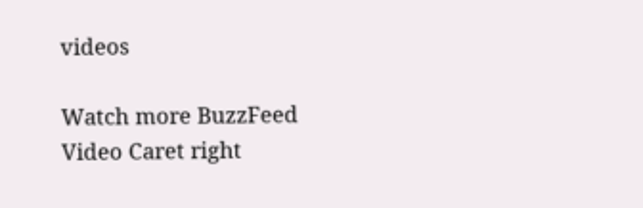videos

Watch more BuzzFeed Video Caret right